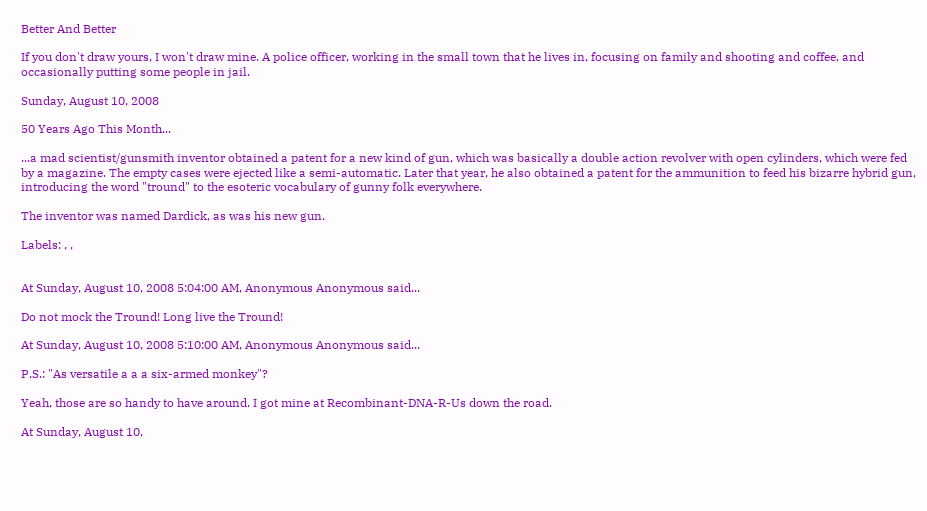Better And Better

If you don't draw yours, I won't draw mine. A police officer, working in the small town that he lives in, focusing on family and shooting and coffee, and occasionally putting some people in jail.

Sunday, August 10, 2008

50 Years Ago This Month...

...a mad scientist/gunsmith inventor obtained a patent for a new kind of gun, which was basically a double action revolver with open cylinders, which were fed by a magazine. The empty cases were ejected like a semi-automatic. Later that year, he also obtained a patent for the ammunition to feed his bizarre hybrid gun, introducing the word "tround" to the esoteric vocabulary of gunny folk everywhere.

The inventor was named Dardick, as was his new gun.

Labels: , ,


At Sunday, August 10, 2008 5:04:00 AM, Anonymous Anonymous said...

Do not mock the Tround! Long live the Tround!

At Sunday, August 10, 2008 5:10:00 AM, Anonymous Anonymous said...

P.S.: "As versatile a a a six-armed monkey"?

Yeah, those are so handy to have around. I got mine at Recombinant-DNA-R-Us down the road.

At Sunday, August 10,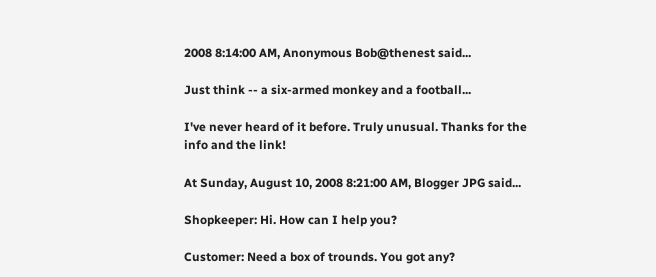2008 8:14:00 AM, Anonymous Bob@thenest said...

Just think -- a six-armed monkey and a football...

I've never heard of it before. Truly unusual. Thanks for the info and the link!

At Sunday, August 10, 2008 8:21:00 AM, Blogger JPG said...

Shopkeeper: Hi. How can I help you?

Customer: Need a box of trounds. You got any?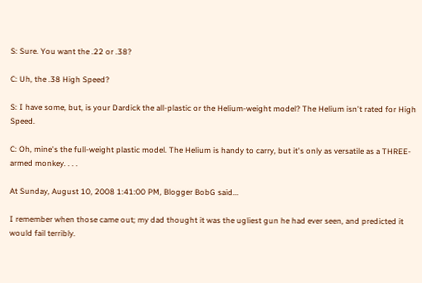S: Sure. You want the .22 or .38?

C: Uh, the .38 High Speed?

S: I have some, but, is your Dardick the all-plastic or the Helium-weight model? The Helium isn't rated for High Speed.

C: Oh, mine's the full-weight plastic model. The Helium is handy to carry, but it's only as versatile as a THREE-armed monkey. . . .

At Sunday, August 10, 2008 1:41:00 PM, Blogger BobG said...

I remember when those came out; my dad thought it was the ugliest gun he had ever seen, and predicted it would fail terribly.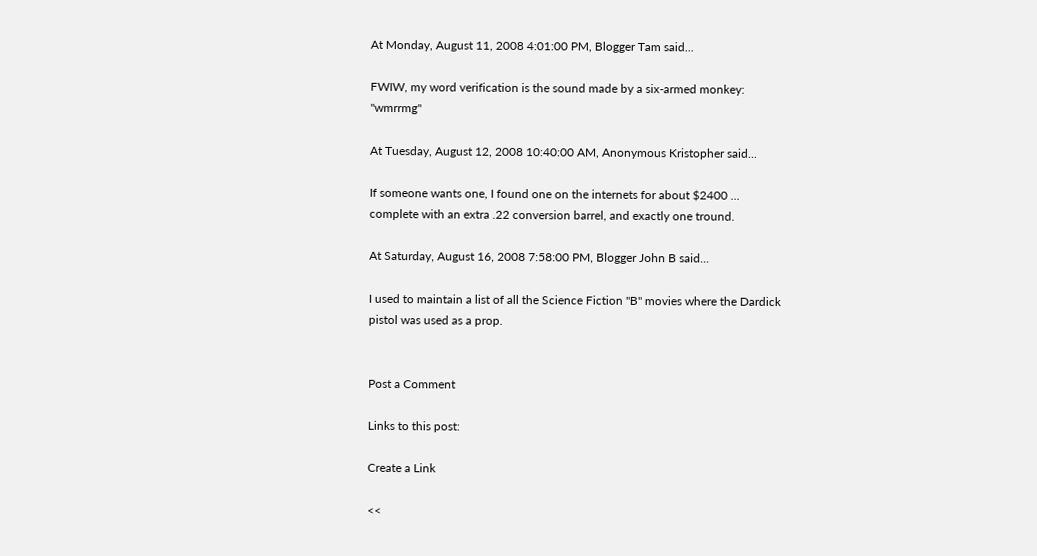At Monday, August 11, 2008 4:01:00 PM, Blogger Tam said...

FWIW, my word verification is the sound made by a six-armed monkey: "wmrrmg"

At Tuesday, August 12, 2008 10:40:00 AM, Anonymous Kristopher said...

If someone wants one, I found one on the internets for about $2400 ... complete with an extra .22 conversion barrel, and exactly one tround.

At Saturday, August 16, 2008 7:58:00 PM, Blogger John B said...

I used to maintain a list of all the Science Fiction "B" movies where the Dardick pistol was used as a prop.


Post a Comment

Links to this post:

Create a Link

<<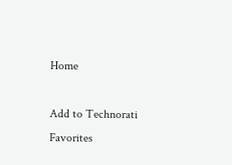Home

Add to Technorati Favorites